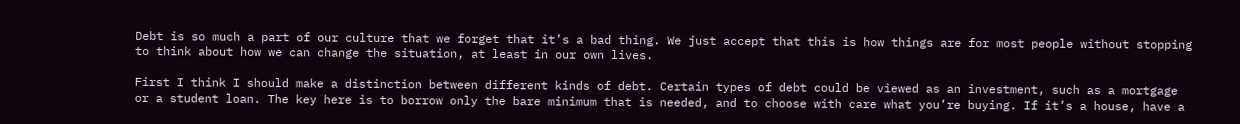Debt is so much a part of our culture that we forget that it’s a bad thing. We just accept that this is how things are for most people without stopping to think about how we can change the situation, at least in our own lives.

First I think I should make a distinction between different kinds of debt. Certain types of debt could be viewed as an investment, such as a mortgage or a student loan. The key here is to borrow only the bare minimum that is needed, and to choose with care what you’re buying. If it’s a house, have a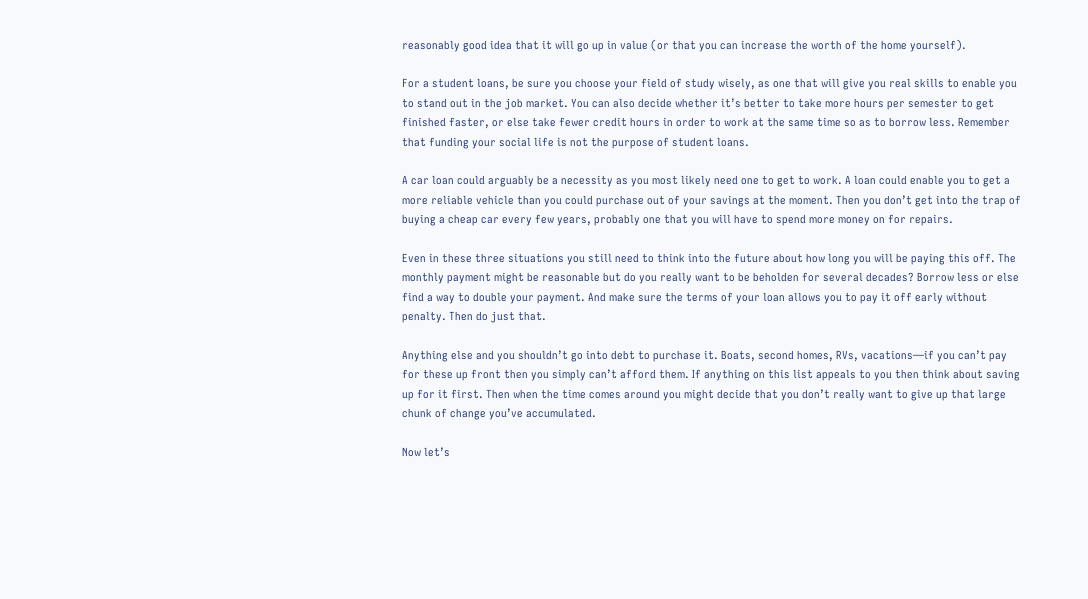reasonably good idea that it will go up in value (or that you can increase the worth of the home yourself).

For a student loans, be sure you choose your field of study wisely, as one that will give you real skills to enable you to stand out in the job market. You can also decide whether it’s better to take more hours per semester to get finished faster, or else take fewer credit hours in order to work at the same time so as to borrow less. Remember that funding your social life is not the purpose of student loans.

A car loan could arguably be a necessity as you most likely need one to get to work. A loan could enable you to get a more reliable vehicle than you could purchase out of your savings at the moment. Then you don’t get into the trap of buying a cheap car every few years, probably one that you will have to spend more money on for repairs.

Even in these three situations you still need to think into the future about how long you will be paying this off. The monthly payment might be reasonable but do you really want to be beholden for several decades? Borrow less or else find a way to double your payment. And make sure the terms of your loan allows you to pay it off early without penalty. Then do just that.

Anything else and you shouldn’t go into debt to purchase it. Boats, second homes, RVs, vacations—if you can’t pay for these up front then you simply can’t afford them. If anything on this list appeals to you then think about saving up for it first. Then when the time comes around you might decide that you don’t really want to give up that large chunk of change you’ve accumulated.

Now let’s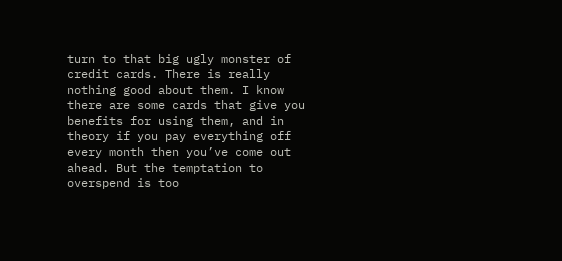turn to that big ugly monster of credit cards. There is really nothing good about them. I know there are some cards that give you benefits for using them, and in theory if you pay everything off every month then you’ve come out ahead. But the temptation to overspend is too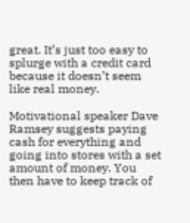great. It’s just too easy to splurge with a credit card because it doesn’t seem like real money.

Motivational speaker Dave Ramsey suggests paying cash for everything and going into stores with a set amount of money. You then have to keep track of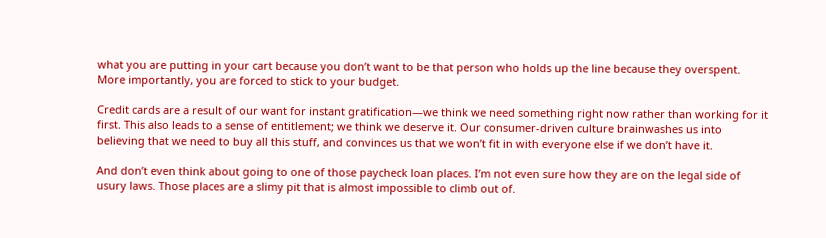what you are putting in your cart because you don’t want to be that person who holds up the line because they overspent. More importantly, you are forced to stick to your budget.

Credit cards are a result of our want for instant gratification—we think we need something right now rather than working for it first. This also leads to a sense of entitlement; we think we deserve it. Our consumer-driven culture brainwashes us into believing that we need to buy all this stuff, and convinces us that we won’t fit in with everyone else if we don’t have it.

And don’t even think about going to one of those paycheck loan places. I’m not even sure how they are on the legal side of usury laws. Those places are a slimy pit that is almost impossible to climb out of.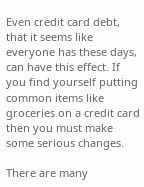Even credit card debt, that it seems like everyone has these days, can have this effect. If you find yourself putting common items like groceries on a credit card then you must make some serious changes.

There are many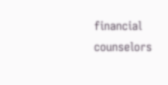financial counselors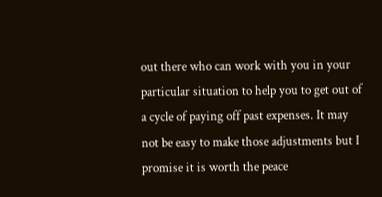out there who can work with you in your particular situation to help you to get out of a cycle of paying off past expenses. It may not be easy to make those adjustments but I promise it is worth the peace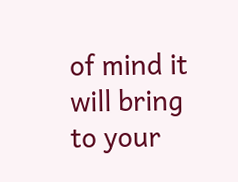of mind it will bring to your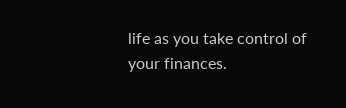life as you take control of your finances.